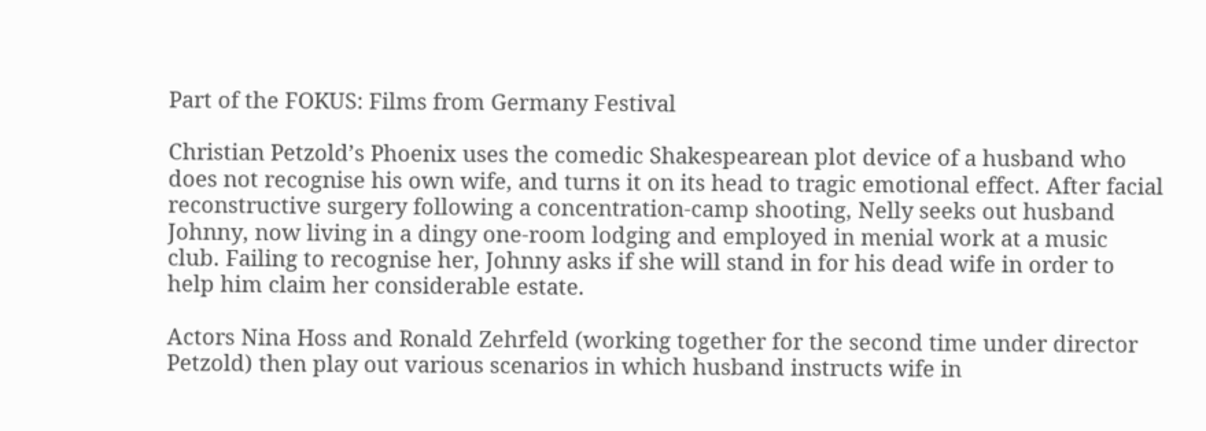Part of the FOKUS: Films from Germany Festival

Christian Petzold’s Phoenix uses the comedic Shakespearean plot device of a husband who does not recognise his own wife, and turns it on its head to tragic emotional effect. After facial reconstructive surgery following a concentration-camp shooting, Nelly seeks out husband Johnny, now living in a dingy one-room lodging and employed in menial work at a music club. Failing to recognise her, Johnny asks if she will stand in for his dead wife in order to help him claim her considerable estate.

Actors Nina Hoss and Ronald Zehrfeld (working together for the second time under director Petzold) then play out various scenarios in which husband instructs wife in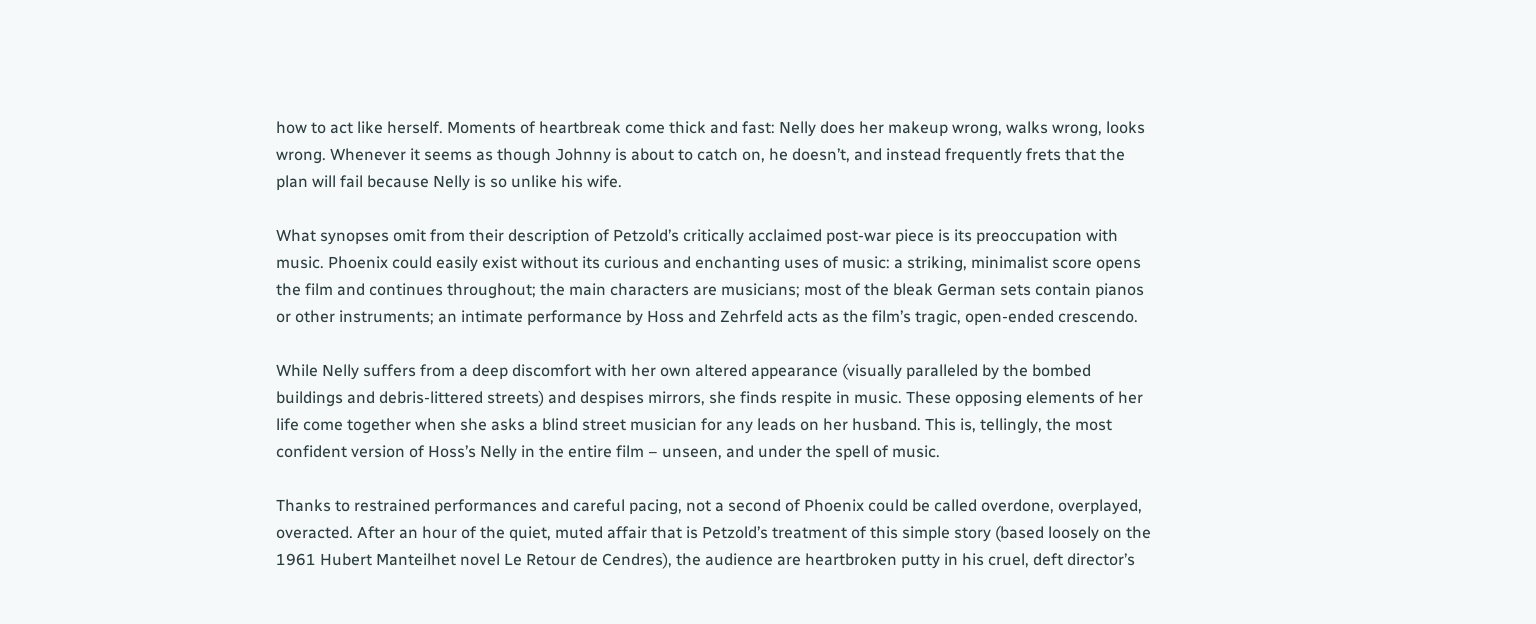how to act like herself. Moments of heartbreak come thick and fast: Nelly does her makeup wrong, walks wrong, looks wrong. Whenever it seems as though Johnny is about to catch on, he doesn’t, and instead frequently frets that the plan will fail because Nelly is so unlike his wife.

What synopses omit from their description of Petzold’s critically acclaimed post-war piece is its preoccupation with music. Phoenix could easily exist without its curious and enchanting uses of music: a striking, minimalist score opens the film and continues throughout; the main characters are musicians; most of the bleak German sets contain pianos or other instruments; an intimate performance by Hoss and Zehrfeld acts as the film’s tragic, open-ended crescendo.

While Nelly suffers from a deep discomfort with her own altered appearance (visually paralleled by the bombed buildings and debris-littered streets) and despises mirrors, she finds respite in music. These opposing elements of her life come together when she asks a blind street musician for any leads on her husband. This is, tellingly, the most confident version of Hoss’s Nelly in the entire film – unseen, and under the spell of music.

Thanks to restrained performances and careful pacing, not a second of Phoenix could be called overdone, overplayed, overacted. After an hour of the quiet, muted affair that is Petzold’s treatment of this simple story (based loosely on the 1961 Hubert Manteilhet novel Le Retour de Cendres), the audience are heartbroken putty in his cruel, deft director’s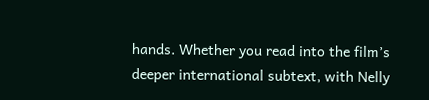hands. Whether you read into the film’s deeper international subtext, with Nelly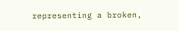representing a broken,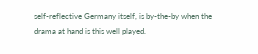self-reflective Germany itself, is by-the-by when the drama at hand is this well played.